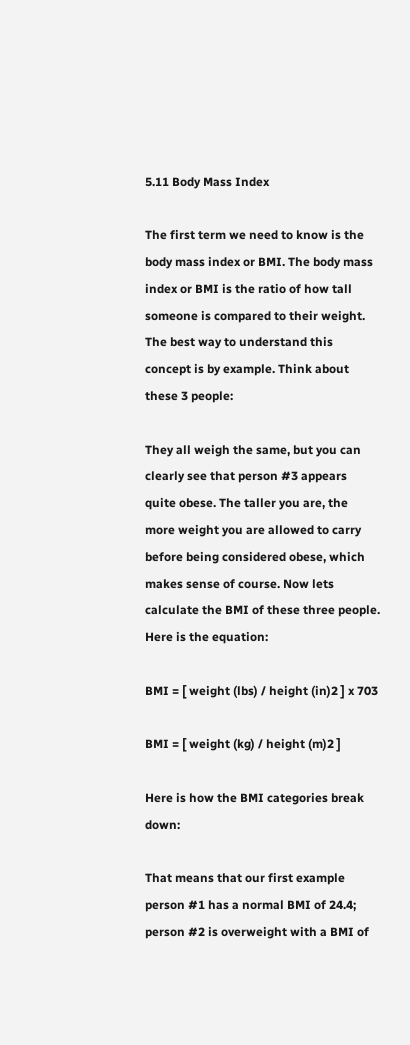5.11 Body Mass Index

The first term we need to know is the body mass index or BMI. The body mass index or BMI is the ratio of how tall someone is compared to their weight. The best way to understand this concept is by example. Think about these 3 people:

They all weigh the same, but you can clearly see that person #3 appears quite obese. The taller you are, the more weight you are allowed to carry before being considered obese, which makes sense of course. Now lets calculate the BMI of these three people. Here is the equation:

BMI = [ weight (lbs) / height (in)2 ] x 703

BMI = [ weight (kg) / height (m)2 ]

Here is how the BMI categories break down:

That means that our first example person #1 has a normal BMI of 24.4; person #2 is overweight with a BMI of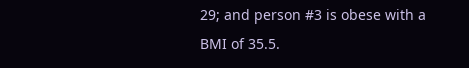29; and person #3 is obese with a BMI of 35.5.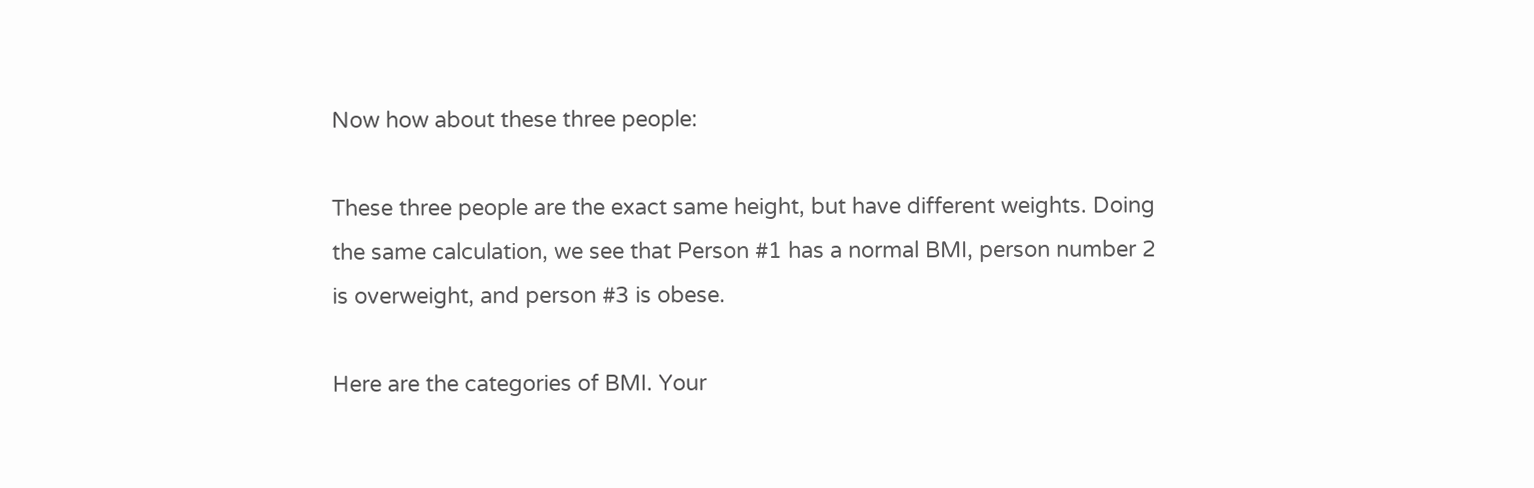Now how about these three people:

These three people are the exact same height, but have different weights. Doing the same calculation, we see that Person #1 has a normal BMI, person number 2 is overweight, and person #3 is obese.

Here are the categories of BMI. Your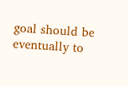goal should be eventually to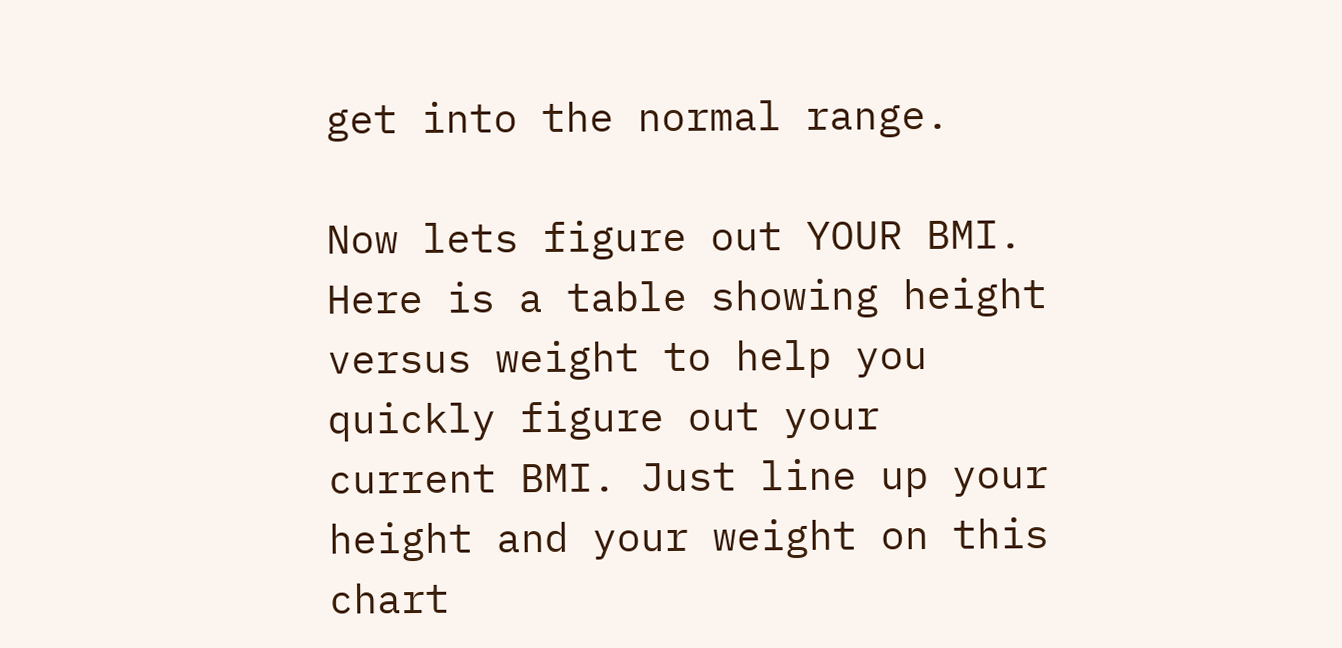get into the normal range.

Now lets figure out YOUR BMI. Here is a table showing height versus weight to help you quickly figure out your current BMI. Just line up your height and your weight on this chart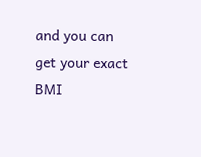and you can get your exact BMI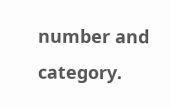number and category.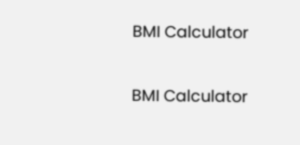BMI Calculator

BMI Calculator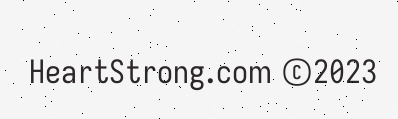HeartStrong.com ©2023